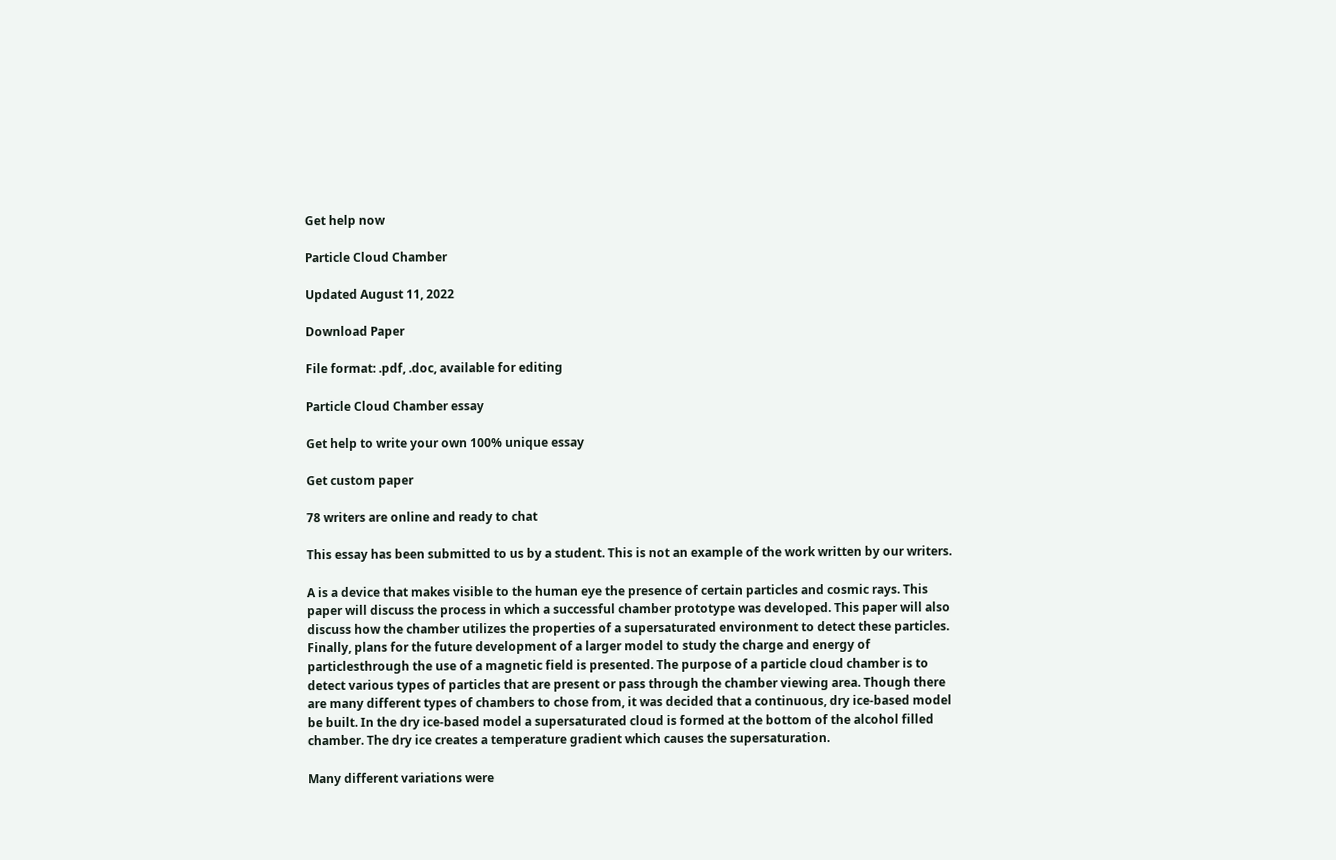Get help now

Particle Cloud Chamber

Updated August 11, 2022

Download Paper

File format: .pdf, .doc, available for editing

Particle Cloud Chamber essay

Get help to write your own 100% unique essay

Get custom paper

78 writers are online and ready to chat

This essay has been submitted to us by a student. This is not an example of the work written by our writers.

A is a device that makes visible to the human eye the presence of certain particles and cosmic rays. This paper will discuss the process in which a successful chamber prototype was developed. This paper will also discuss how the chamber utilizes the properties of a supersaturated environment to detect these particles. Finally, plans for the future development of a larger model to study the charge and energy of particlesthrough the use of a magnetic field is presented. The purpose of a particle cloud chamber is to detect various types of particles that are present or pass through the chamber viewing area. Though there are many different types of chambers to chose from, it was decided that a continuous, dry ice-based model be built. In the dry ice-based model a supersaturated cloud is formed at the bottom of the alcohol filled chamber. The dry ice creates a temperature gradient which causes the supersaturation.

Many different variations were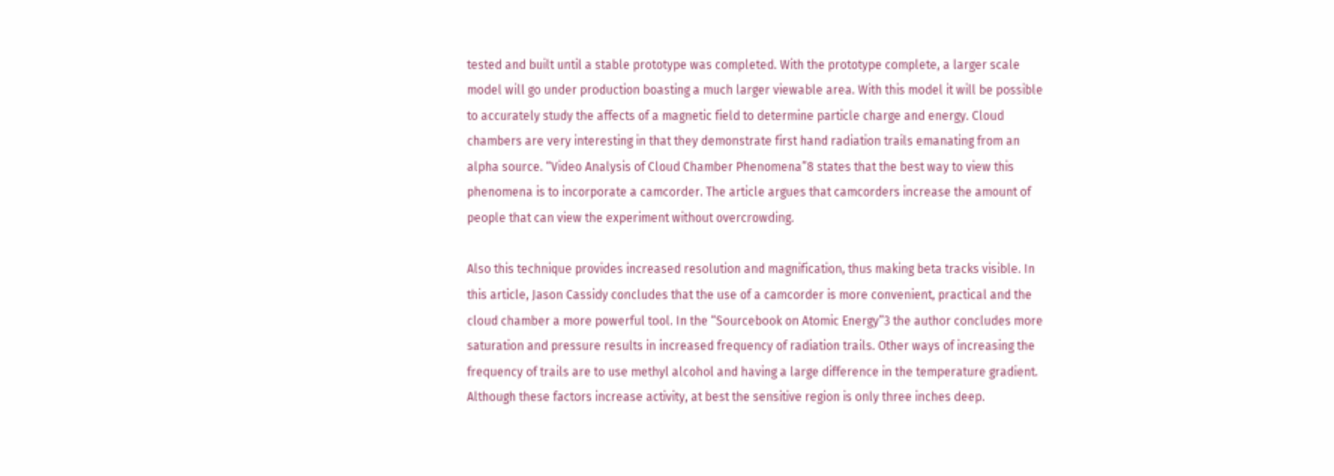tested and built until a stable prototype was completed. With the prototype complete, a larger scale model will go under production boasting a much larger viewable area. With this model it will be possible to accurately study the affects of a magnetic field to determine particle charge and energy. Cloud chambers are very interesting in that they demonstrate first hand radiation trails emanating from an alpha source. “Video Analysis of Cloud Chamber Phenomena”8 states that the best way to view this phenomena is to incorporate a camcorder. The article argues that camcorders increase the amount of people that can view the experiment without overcrowding.

Also this technique provides increased resolution and magnification, thus making beta tracks visible. In this article, Jason Cassidy concludes that the use of a camcorder is more convenient, practical and the cloud chamber a more powerful tool. In the “Sourcebook on Atomic Energy”3 the author concludes more saturation and pressure results in increased frequency of radiation trails. Other ways of increasing the frequency of trails are to use methyl alcohol and having a large difference in the temperature gradient. Although these factors increase activity, at best the sensitive region is only three inches deep.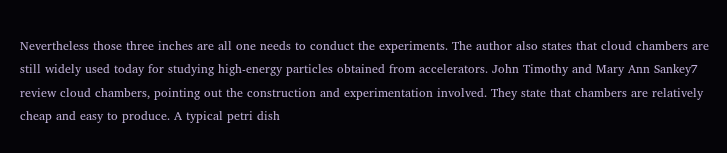Nevertheless those three inches are all one needs to conduct the experiments. The author also states that cloud chambers are still widely used today for studying high-energy particles obtained from accelerators. John Timothy and Mary Ann Sankey7 review cloud chambers, pointing out the construction and experimentation involved. They state that chambers are relatively cheap and easy to produce. A typical petri dish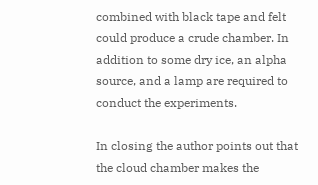combined with black tape and felt could produce a crude chamber. In addition to some dry ice, an alpha source, and a lamp are required to conduct the experiments.

In closing the author points out that the cloud chamber makes the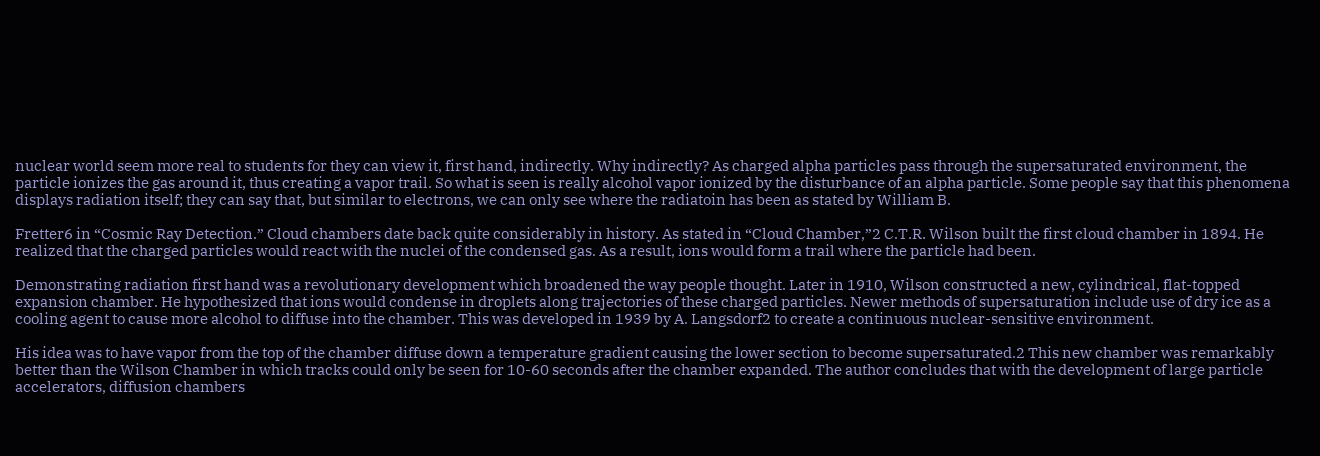nuclear world seem more real to students for they can view it, first hand, indirectly. Why indirectly? As charged alpha particles pass through the supersaturated environment, the particle ionizes the gas around it, thus creating a vapor trail. So what is seen is really alcohol vapor ionized by the disturbance of an alpha particle. Some people say that this phenomena displays radiation itself; they can say that, but similar to electrons, we can only see where the radiatoin has been as stated by William B.

Fretter6 in “Cosmic Ray Detection.” Cloud chambers date back quite considerably in history. As stated in “Cloud Chamber,”2 C.T.R. Wilson built the first cloud chamber in 1894. He realized that the charged particles would react with the nuclei of the condensed gas. As a result, ions would form a trail where the particle had been.

Demonstrating radiation first hand was a revolutionary development which broadened the way people thought. Later in 1910, Wilson constructed a new, cylindrical, flat-topped expansion chamber. He hypothesized that ions would condense in droplets along trajectories of these charged particles. Newer methods of supersaturation include use of dry ice as a cooling agent to cause more alcohol to diffuse into the chamber. This was developed in 1939 by A. Langsdorf2 to create a continuous nuclear-sensitive environment.

His idea was to have vapor from the top of the chamber diffuse down a temperature gradient causing the lower section to become supersaturated.2 This new chamber was remarkably better than the Wilson Chamber in which tracks could only be seen for 10-60 seconds after the chamber expanded. The author concludes that with the development of large particle accelerators, diffusion chambers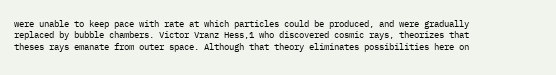were unable to keep pace with rate at which particles could be produced, and were gradually replaced by bubble chambers. Victor Vranz Hess,1 who discovered cosmic rays, theorizes that theses rays emanate from outer space. Although that theory eliminates possibilities here on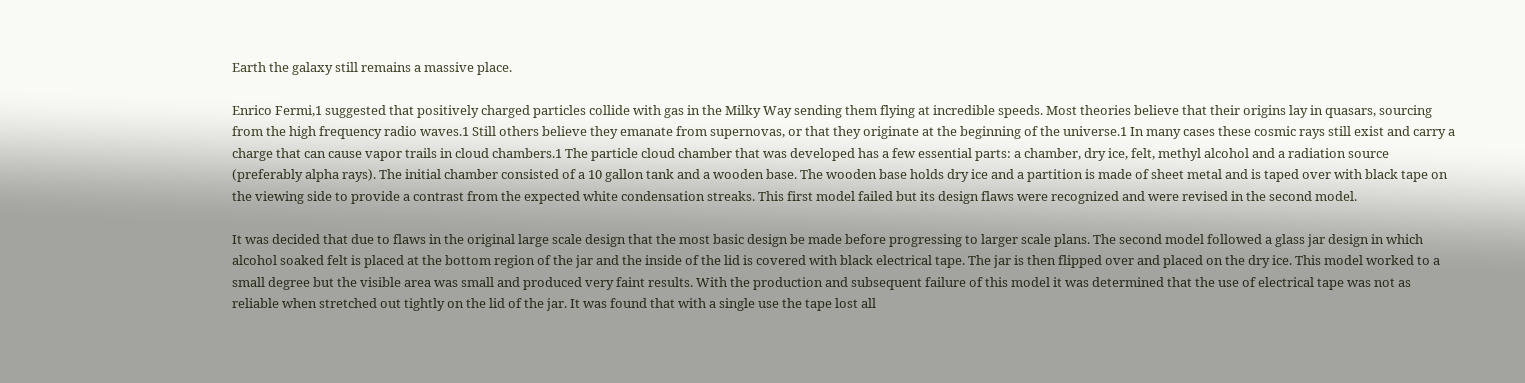Earth the galaxy still remains a massive place.

Enrico Fermi,1 suggested that positively charged particles collide with gas in the Milky Way sending them flying at incredible speeds. Most theories believe that their origins lay in quasars, sourcing from the high frequency radio waves.1 Still others believe they emanate from supernovas, or that they originate at the beginning of the universe.1 In many cases these cosmic rays still exist and carry a charge that can cause vapor trails in cloud chambers.1 The particle cloud chamber that was developed has a few essential parts: a chamber, dry ice, felt, methyl alcohol and a radiation source (preferably alpha rays). The initial chamber consisted of a 10 gallon tank and a wooden base. The wooden base holds dry ice and a partition is made of sheet metal and is taped over with black tape on the viewing side to provide a contrast from the expected white condensation streaks. This first model failed but its design flaws were recognized and were revised in the second model.

It was decided that due to flaws in the original large scale design that the most basic design be made before progressing to larger scale plans. The second model followed a glass jar design in which alcohol soaked felt is placed at the bottom region of the jar and the inside of the lid is covered with black electrical tape. The jar is then flipped over and placed on the dry ice. This model worked to a small degree but the visible area was small and produced very faint results. With the production and subsequent failure of this model it was determined that the use of electrical tape was not as reliable when stretched out tightly on the lid of the jar. It was found that with a single use the tape lost all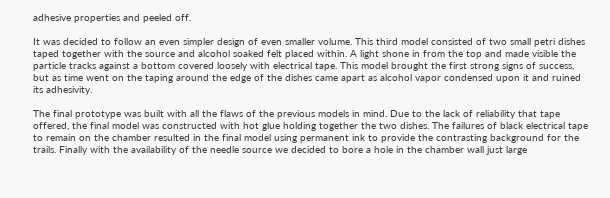adhesive properties and peeled off.

It was decided to follow an even simpler design of even smaller volume. This third model consisted of two small petri dishes taped together with the source and alcohol soaked felt placed within. A light shone in from the top and made visible the particle tracks against a bottom covered loosely with electrical tape. This model brought the first strong signs of success, but as time went on the taping around the edge of the dishes came apart as alcohol vapor condensed upon it and ruined its adhesivity.

The final prototype was built with all the flaws of the previous models in mind. Due to the lack of reliability that tape offered, the final model was constructed with hot glue holding together the two dishes. The failures of black electrical tape to remain on the chamber resulted in the final model using permanent ink to provide the contrasting background for the trails. Finally with the availability of the needle source we decided to bore a hole in the chamber wall just large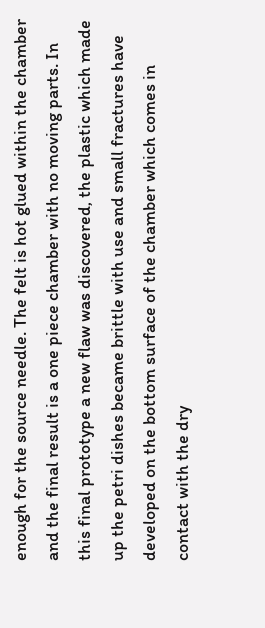enough for the source needle. The felt is hot glued within the chamber and the final result is a one piece chamber with no moving parts. In this final prototype a new flaw was discovered, the plastic which made up the petri dishes became brittle with use and small fractures have developed on the bottom surface of the chamber which comes in contact with the dry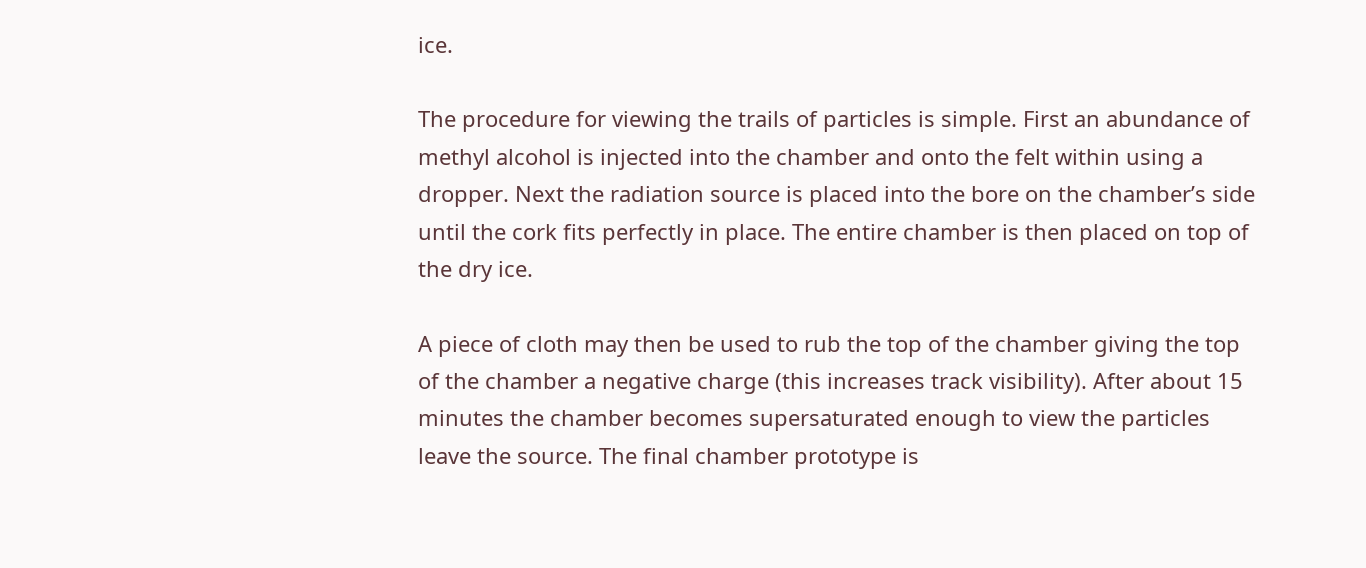ice.

The procedure for viewing the trails of particles is simple. First an abundance of methyl alcohol is injected into the chamber and onto the felt within using a dropper. Next the radiation source is placed into the bore on the chamber’s side until the cork fits perfectly in place. The entire chamber is then placed on top of the dry ice.

A piece of cloth may then be used to rub the top of the chamber giving the top of the chamber a negative charge (this increases track visibility). After about 15 minutes the chamber becomes supersaturated enough to view the particles leave the source. The final chamber prototype is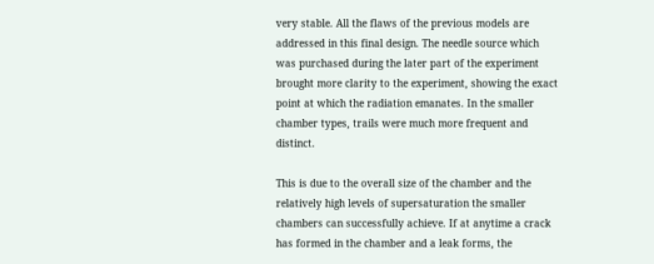very stable. All the flaws of the previous models are addressed in this final design. The needle source which was purchased during the later part of the experiment brought more clarity to the experiment, showing the exact point at which the radiation emanates. In the smaller chamber types, trails were much more frequent and distinct.

This is due to the overall size of the chamber and the relatively high levels of supersaturation the smaller chambers can successfully achieve. If at anytime a crack has formed in the chamber and a leak forms, the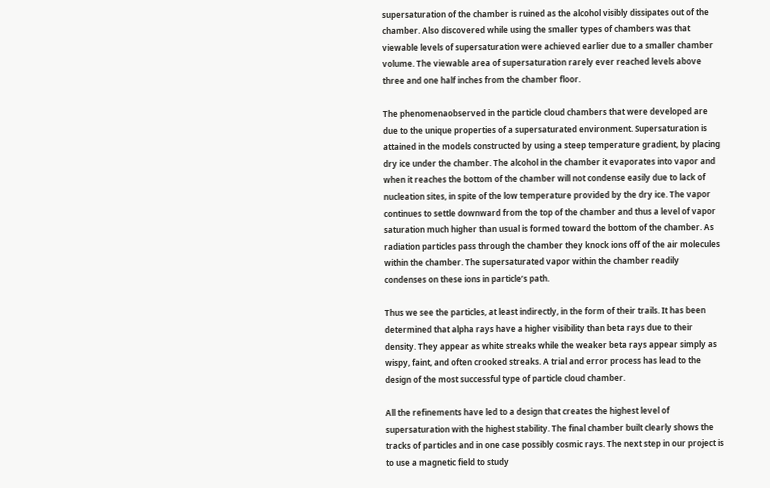supersaturation of the chamber is ruined as the alcohol visibly dissipates out of the chamber. Also discovered while using the smaller types of chambers was that viewable levels of supersaturation were achieved earlier due to a smaller chamber volume. The viewable area of supersaturation rarely ever reached levels above three and one half inches from the chamber floor.

The phenomenaobserved in the particle cloud chambers that were developed are due to the unique properties of a supersaturated environment. Supersaturation is attained in the models constructed by using a steep temperature gradient, by placing dry ice under the chamber. The alcohol in the chamber it evaporates into vapor and when it reaches the bottom of the chamber will not condense easily due to lack of nucleation sites, in spite of the low temperature provided by the dry ice. The vapor continues to settle downward from the top of the chamber and thus a level of vapor saturation much higher than usual is formed toward the bottom of the chamber. As radiation particles pass through the chamber they knock ions off of the air molecules within the chamber. The supersaturated vapor within the chamber readily condenses on these ions in particle’s path.

Thus we see the particles, at least indirectly, in the form of their trails. It has been determined that alpha rays have a higher visibility than beta rays due to their density. They appear as white streaks while the weaker beta rays appear simply as wispy, faint, and often crooked streaks. A trial and error process has lead to the design of the most successful type of particle cloud chamber.

All the refinements have led to a design that creates the highest level of supersaturation with the highest stability. The final chamber built clearly shows the tracks of particles and in one case possibly cosmic rays. The next step in our project is to use a magnetic field to study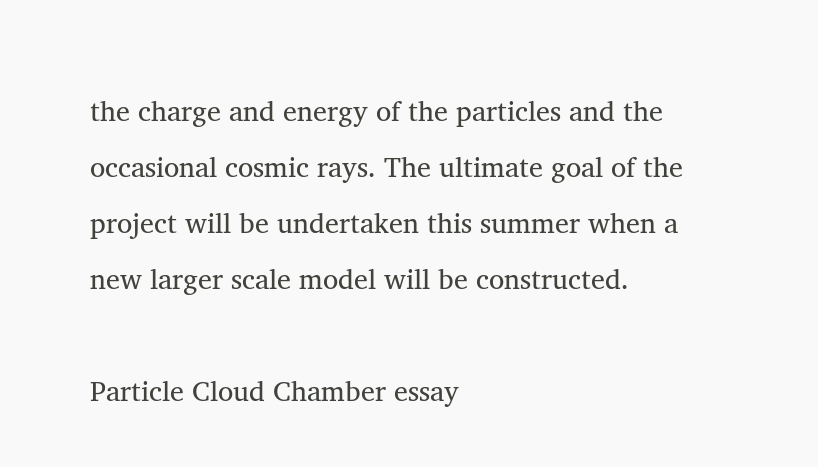the charge and energy of the particles and the occasional cosmic rays. The ultimate goal of the project will be undertaken this summer when a new larger scale model will be constructed.

Particle Cloud Chamber essay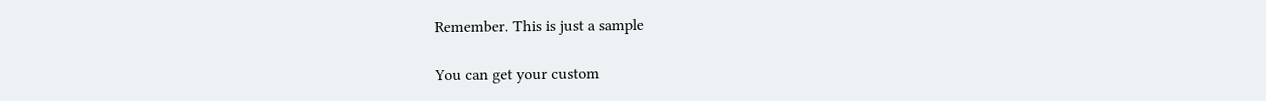Remember. This is just a sample

You can get your custom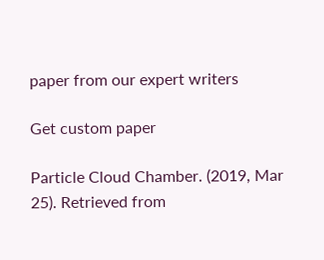paper from our expert writers

Get custom paper

Particle Cloud Chamber. (2019, Mar 25). Retrieved from